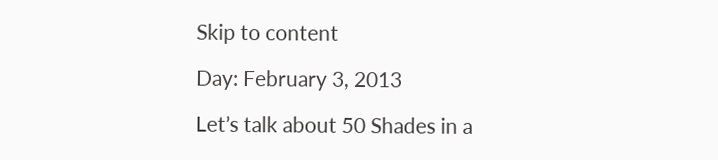Skip to content

Day: February 3, 2013

Let’s talk about 50 Shades in a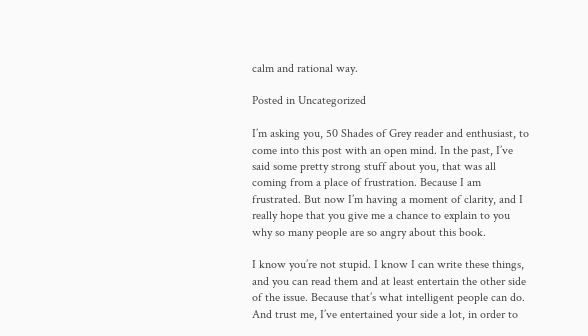calm and rational way.

Posted in Uncategorized

I’m asking you, 50 Shades of Grey reader and enthusiast, to come into this post with an open mind. In the past, I’ve said some pretty strong stuff about you, that was all coming from a place of frustration. Because I am frustrated. But now I’m having a moment of clarity, and I really hope that you give me a chance to explain to you why so many people are so angry about this book.

I know you’re not stupid. I know I can write these things, and you can read them and at least entertain the other side of the issue. Because that’s what intelligent people can do. And trust me, I’ve entertained your side a lot, in order to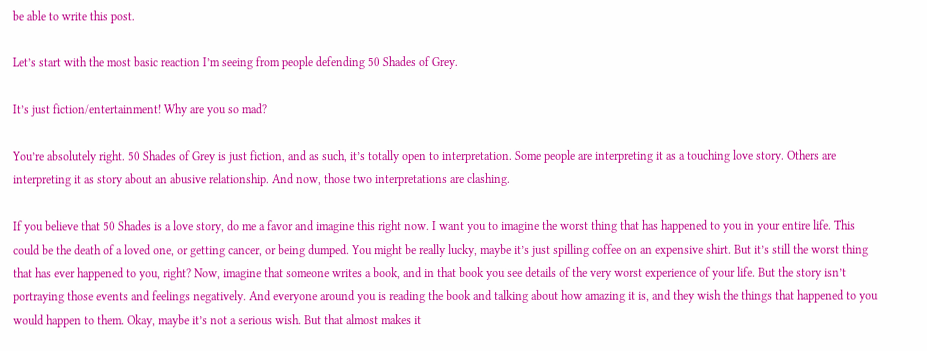be able to write this post.

Let’s start with the most basic reaction I’m seeing from people defending 50 Shades of Grey.

It’s just fiction/entertainment! Why are you so mad?

You’re absolutely right. 50 Shades of Grey is just fiction, and as such, it’s totally open to interpretation. Some people are interpreting it as a touching love story. Others are interpreting it as story about an abusive relationship. And now, those two interpretations are clashing.

If you believe that 50 Shades is a love story, do me a favor and imagine this right now. I want you to imagine the worst thing that has happened to you in your entire life. This could be the death of a loved one, or getting cancer, or being dumped. You might be really lucky, maybe it’s just spilling coffee on an expensive shirt. But it’s still the worst thing that has ever happened to you, right? Now, imagine that someone writes a book, and in that book you see details of the very worst experience of your life. But the story isn’t portraying those events and feelings negatively. And everyone around you is reading the book and talking about how amazing it is, and they wish the things that happened to you would happen to them. Okay, maybe it’s not a serious wish. But that almost makes it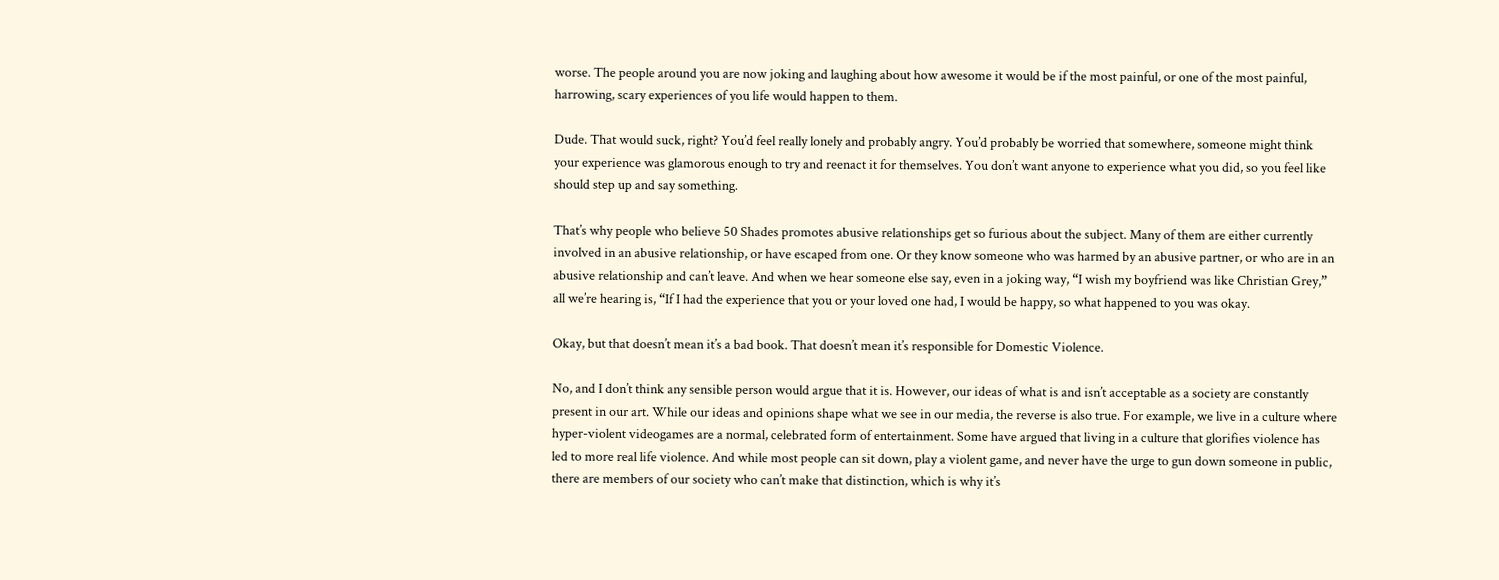worse. The people around you are now joking and laughing about how awesome it would be if the most painful, or one of the most painful, harrowing, scary experiences of you life would happen to them.

Dude. That would suck, right? You’d feel really lonely and probably angry. You’d probably be worried that somewhere, someone might think your experience was glamorous enough to try and reenact it for themselves. You don’t want anyone to experience what you did, so you feel like should step up and say something.

That’s why people who believe 50 Shades promotes abusive relationships get so furious about the subject. Many of them are either currently involved in an abusive relationship, or have escaped from one. Or they know someone who was harmed by an abusive partner, or who are in an abusive relationship and can’t leave. And when we hear someone else say, even in a joking way, “I wish my boyfriend was like Christian Grey,” all we’re hearing is, “If I had the experience that you or your loved one had, I would be happy, so what happened to you was okay.

Okay, but that doesn’t mean it’s a bad book. That doesn’t mean it’s responsible for Domestic Violence.

No, and I don’t think any sensible person would argue that it is. However, our ideas of what is and isn’t acceptable as a society are constantly present in our art. While our ideas and opinions shape what we see in our media, the reverse is also true. For example, we live in a culture where hyper-violent videogames are a normal, celebrated form of entertainment. Some have argued that living in a culture that glorifies violence has led to more real life violence. And while most people can sit down, play a violent game, and never have the urge to gun down someone in public, there are members of our society who can’t make that distinction, which is why it’s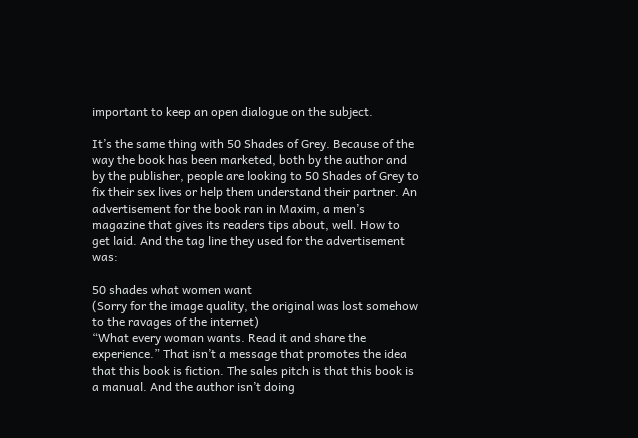important to keep an open dialogue on the subject.

It’s the same thing with 50 Shades of Grey. Because of the way the book has been marketed, both by the author and by the publisher, people are looking to 50 Shades of Grey to fix their sex lives or help them understand their partner. An advertisement for the book ran in Maxim, a men’s magazine that gives its readers tips about, well. How to get laid. And the tag line they used for the advertisement was:

50 shades what women want
(Sorry for the image quality, the original was lost somehow to the ravages of the internet)
“What every woman wants. Read it and share the experience.” That isn’t a message that promotes the idea that this book is fiction. The sales pitch is that this book is a manual. And the author isn’t doing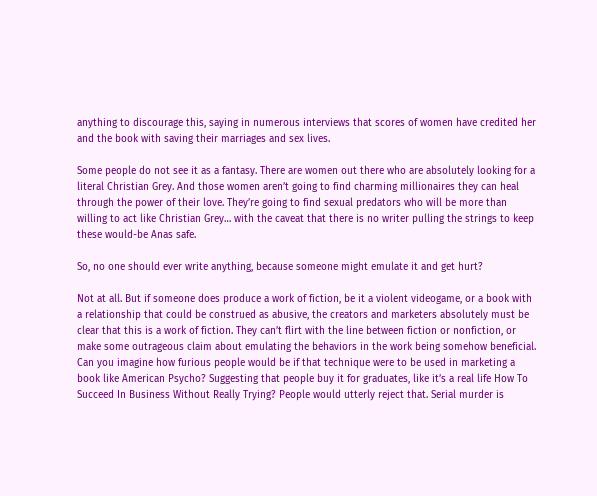anything to discourage this, saying in numerous interviews that scores of women have credited her and the book with saving their marriages and sex lives.

Some people do not see it as a fantasy. There are women out there who are absolutely looking for a literal Christian Grey. And those women aren’t going to find charming millionaires they can heal through the power of their love. They’re going to find sexual predators who will be more than willing to act like Christian Grey… with the caveat that there is no writer pulling the strings to keep these would-be Anas safe.

So, no one should ever write anything, because someone might emulate it and get hurt?

Not at all. But if someone does produce a work of fiction, be it a violent videogame, or a book with a relationship that could be construed as abusive, the creators and marketers absolutely must be clear that this is a work of fiction. They can’t flirt with the line between fiction or nonfiction, or make some outrageous claim about emulating the behaviors in the work being somehow beneficial. Can you imagine how furious people would be if that technique were to be used in marketing a book like American Psycho? Suggesting that people buy it for graduates, like it’s a real life How To Succeed In Business Without Really Trying? People would utterly reject that. Serial murder is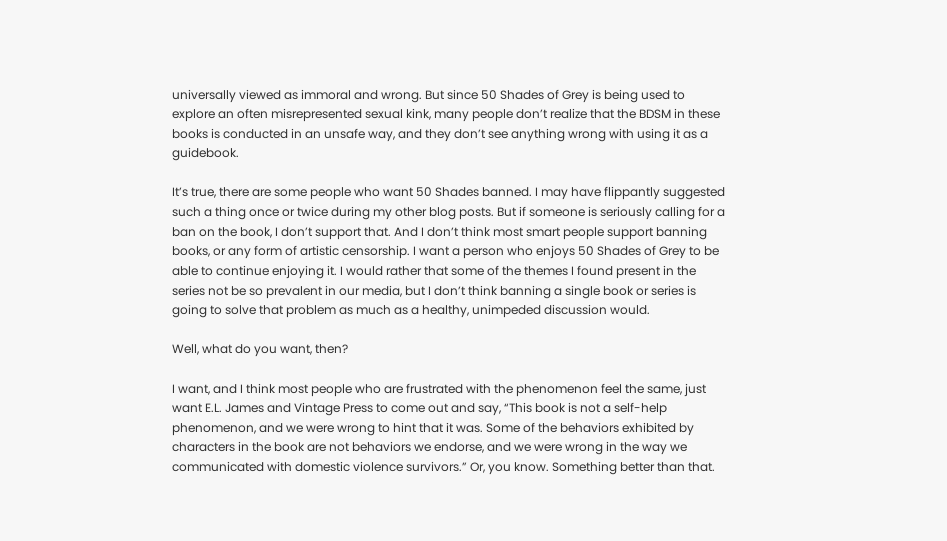universally viewed as immoral and wrong. But since 50 Shades of Grey is being used to explore an often misrepresented sexual kink, many people don’t realize that the BDSM in these books is conducted in an unsafe way, and they don’t see anything wrong with using it as a guidebook.

It’s true, there are some people who want 50 Shades banned. I may have flippantly suggested such a thing once or twice during my other blog posts. But if someone is seriously calling for a ban on the book, I don’t support that. And I don’t think most smart people support banning books, or any form of artistic censorship. I want a person who enjoys 50 Shades of Grey to be able to continue enjoying it. I would rather that some of the themes I found present in the series not be so prevalent in our media, but I don’t think banning a single book or series is going to solve that problem as much as a healthy, unimpeded discussion would.

Well, what do you want, then?

I want, and I think most people who are frustrated with the phenomenon feel the same, just want E.L. James and Vintage Press to come out and say, “This book is not a self-help phenomenon, and we were wrong to hint that it was. Some of the behaviors exhibited by characters in the book are not behaviors we endorse, and we were wrong in the way we communicated with domestic violence survivors.” Or, you know. Something better than that.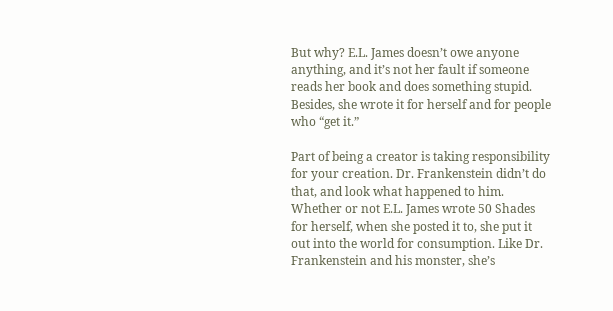But why? E.L. James doesn’t owe anyone anything, and it’s not her fault if someone reads her book and does something stupid. Besides, she wrote it for herself and for people who “get it.”

Part of being a creator is taking responsibility for your creation. Dr. Frankenstein didn’t do that, and look what happened to him. Whether or not E.L. James wrote 50 Shades for herself, when she posted it to, she put it out into the world for consumption. Like Dr. Frankenstein and his monster, she’s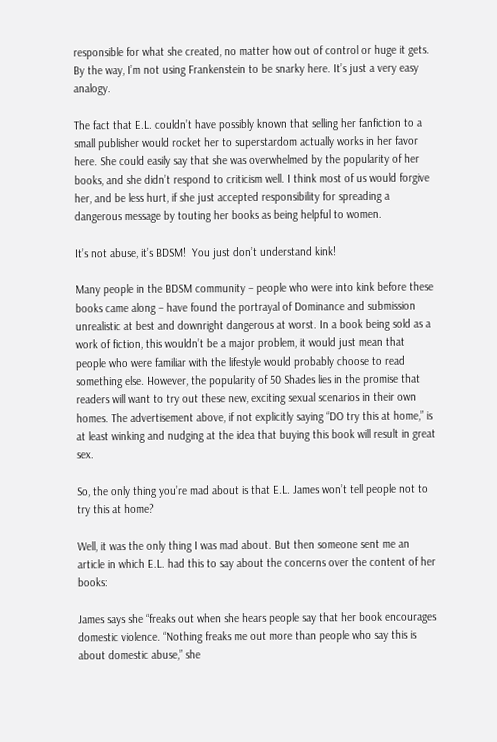responsible for what she created, no matter how out of control or huge it gets. By the way, I’m not using Frankenstein to be snarky here. It’s just a very easy analogy.

The fact that E.L. couldn’t have possibly known that selling her fanfiction to a small publisher would rocket her to superstardom actually works in her favor here. She could easily say that she was overwhelmed by the popularity of her books, and she didn’t respond to criticism well. I think most of us would forgive her, and be less hurt, if she just accepted responsibility for spreading a dangerous message by touting her books as being helpful to women.

It’s not abuse, it’s BDSM!  You just don’t understand kink!

Many people in the BDSM community – people who were into kink before these books came along – have found the portrayal of Dominance and submission unrealistic at best and downright dangerous at worst. In a book being sold as a work of fiction, this wouldn’t be a major problem, it would just mean that people who were familiar with the lifestyle would probably choose to read something else. However, the popularity of 50 Shades lies in the promise that readers will want to try out these new, exciting sexual scenarios in their own homes. The advertisement above, if not explicitly saying “DO try this at home,” is at least winking and nudging at the idea that buying this book will result in great sex.

So, the only thing you’re mad about is that E.L. James won’t tell people not to try this at home?

Well, it was the only thing I was mad about. But then someone sent me an article in which E.L. had this to say about the concerns over the content of her books:

James says she “freaks out when she hears people say that her book encourages domestic violence. “Nothing freaks me out more than people who say this is about domestic abuse,” she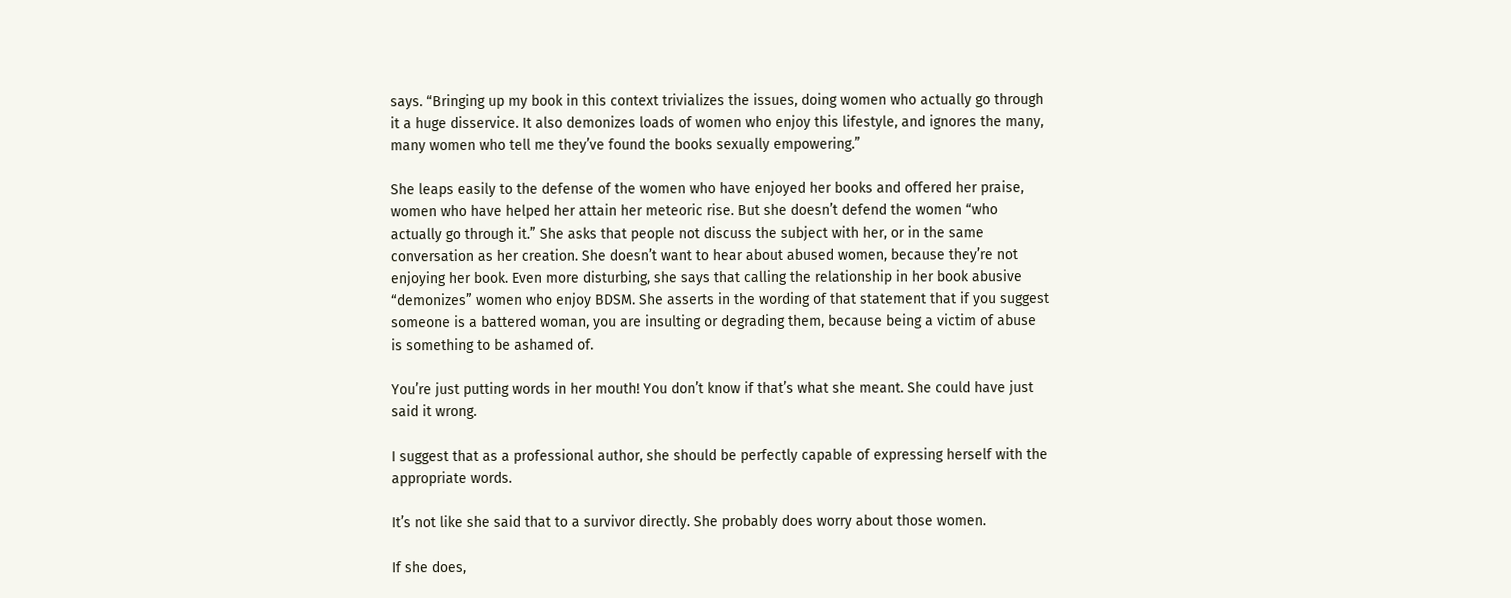says. “Bringing up my book in this context trivializes the issues, doing women who actually go through it a huge disservice. It also demonizes loads of women who enjoy this lifestyle, and ignores the many, many women who tell me they’ve found the books sexually empowering.”

She leaps easily to the defense of the women who have enjoyed her books and offered her praise, women who have helped her attain her meteoric rise. But she doesn’t defend the women “who actually go through it.” She asks that people not discuss the subject with her, or in the same conversation as her creation. She doesn’t want to hear about abused women, because they’re not enjoying her book. Even more disturbing, she says that calling the relationship in her book abusive “demonizes” women who enjoy BDSM. She asserts in the wording of that statement that if you suggest someone is a battered woman, you are insulting or degrading them, because being a victim of abuse is something to be ashamed of.

You’re just putting words in her mouth! You don’t know if that’s what she meant. She could have just said it wrong.

I suggest that as a professional author, she should be perfectly capable of expressing herself with the appropriate words.

It’s not like she said that to a survivor directly. She probably does worry about those women.

If she does,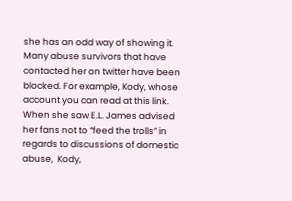she has an odd way of showing it. Many abuse survivors that have contacted her on twitter have been blocked. For example, Kody, whose account you can read at this link. When she saw E.L. James advised her fans not to “feed the trolls” in regards to discussions of domestic abuse,  Kody,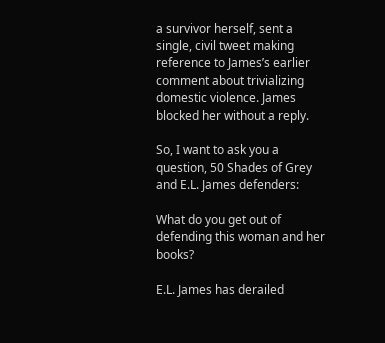a survivor herself, sent a single, civil tweet making reference to James’s earlier comment about trivializing domestic violence. James blocked her without a reply.

So, I want to ask you a question, 50 Shades of Grey and E.L. James defenders:

What do you get out of defending this woman and her books?

E.L. James has derailed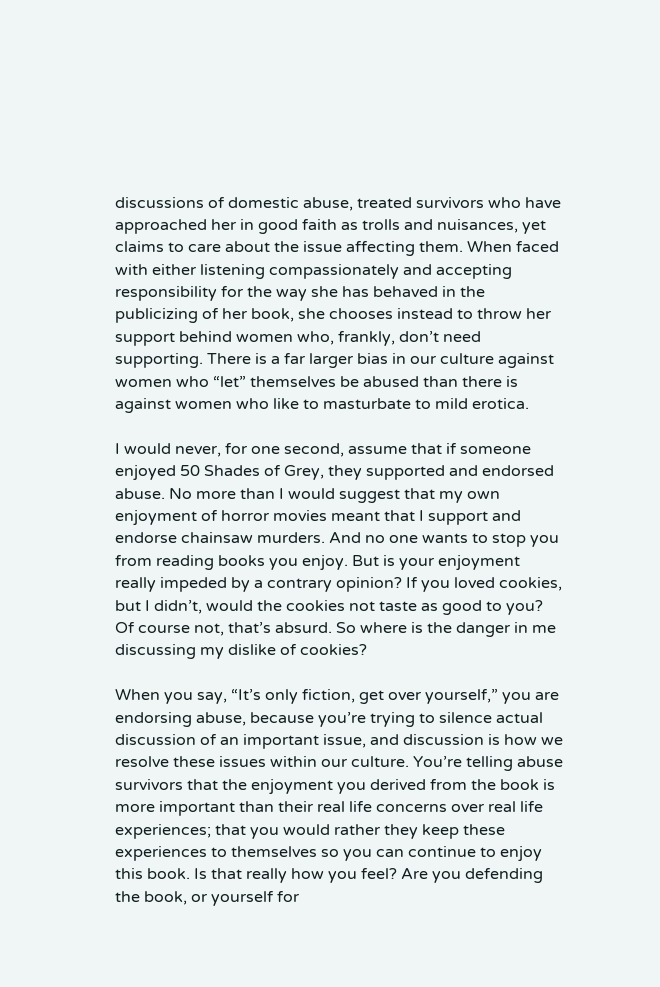discussions of domestic abuse, treated survivors who have approached her in good faith as trolls and nuisances, yet claims to care about the issue affecting them. When faced with either listening compassionately and accepting responsibility for the way she has behaved in the publicizing of her book, she chooses instead to throw her support behind women who, frankly, don’t need supporting. There is a far larger bias in our culture against women who “let” themselves be abused than there is against women who like to masturbate to mild erotica.

I would never, for one second, assume that if someone enjoyed 50 Shades of Grey, they supported and endorsed abuse. No more than I would suggest that my own enjoyment of horror movies meant that I support and endorse chainsaw murders. And no one wants to stop you from reading books you enjoy. But is your enjoyment really impeded by a contrary opinion? If you loved cookies, but I didn’t, would the cookies not taste as good to you? Of course not, that’s absurd. So where is the danger in me discussing my dislike of cookies?

When you say, “It’s only fiction, get over yourself,” you are endorsing abuse, because you’re trying to silence actual discussion of an important issue, and discussion is how we resolve these issues within our culture. You’re telling abuse survivors that the enjoyment you derived from the book is more important than their real life concerns over real life experiences; that you would rather they keep these experiences to themselves so you can continue to enjoy this book. Is that really how you feel? Are you defending the book, or yourself for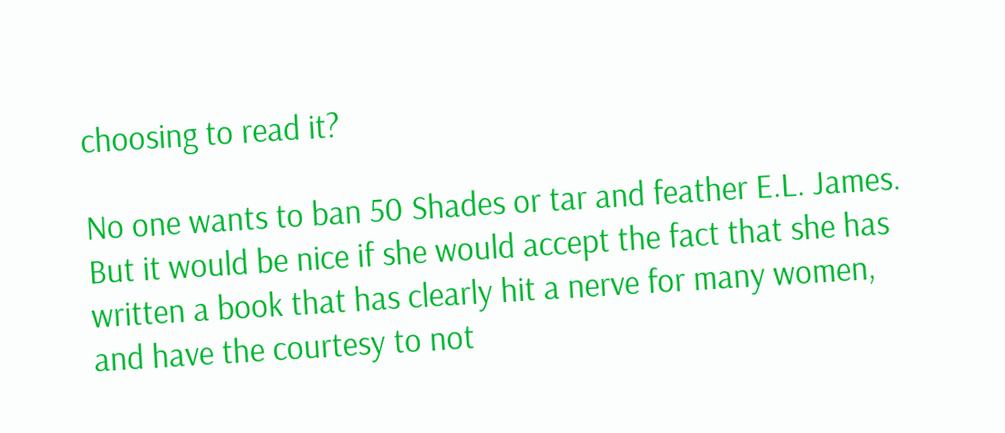choosing to read it?

No one wants to ban 50 Shades or tar and feather E.L. James. But it would be nice if she would accept the fact that she has written a book that has clearly hit a nerve for many women, and have the courtesy to not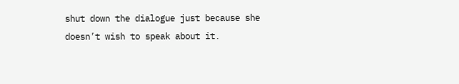shut down the dialogue just because she doesn’t wish to speak about it.